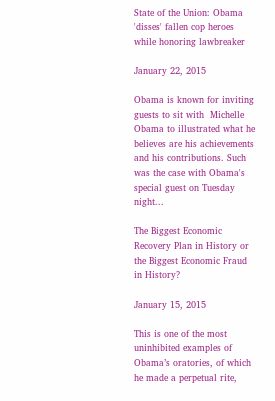State of the Union: Obama 'disses' fallen cop heroes while honoring lawbreaker

January 22, 2015

Obama is known for inviting guests to sit with  Michelle Obama to illustrated what he believes are his achievements and his contributions. Such was the case with Obama's special guest on Tuesday night...

The Biggest Economic Recovery Plan in History or the Biggest Economic Fraud in History?

January 15, 2015

This is one of the most uninhibited examples of Obama’s oratories, of which he made a perpetual rite,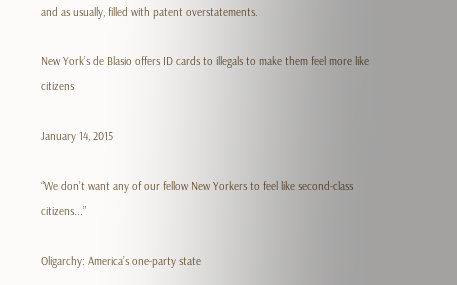and as usually, filled with patent overstatements.

New York’s de Blasio offers ID cards to illegals to make them feel more like citizens

January 14, 2015

“We don’t want any of our fellow New Yorkers to feel like second-class citizens...”

Oligarchy: America’s one-party state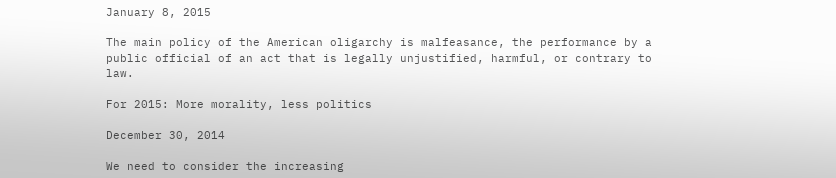January 8, 2015

The main policy of the American oligarchy is malfeasance, the performance by a public official of an act that is legally unjustified, harmful, or contrary to law.

For 2015: More morality, less politics

December 30, 2014

We need to consider the increasing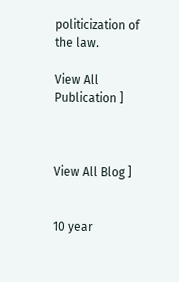politicization of the law.

View All Publication ]



View All Blog ]


10 year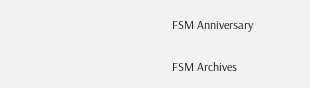FSM Anniversary

FSM Archives